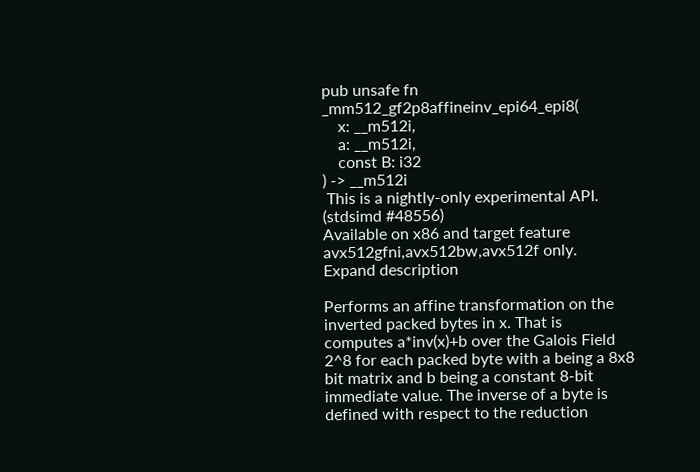pub unsafe fn _mm512_gf2p8affineinv_epi64_epi8(
    x: __m512i,
    a: __m512i,
    const B: i32
) -> __m512i
 This is a nightly-only experimental API. (stdsimd #48556)
Available on x86 and target feature avx512gfni,avx512bw,avx512f only.
Expand description

Performs an affine transformation on the inverted packed bytes in x. That is computes a*inv(x)+b over the Galois Field 2^8 for each packed byte with a being a 8x8 bit matrix and b being a constant 8-bit immediate value. The inverse of a byte is defined with respect to the reduction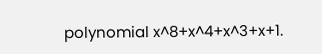polynomial x^8+x^4+x^3+x+1.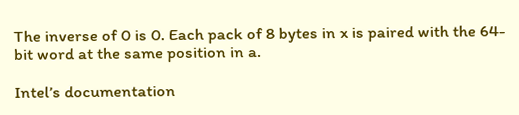The inverse of 0 is 0. Each pack of 8 bytes in x is paired with the 64-bit word at the same position in a.

Intel’s documentation